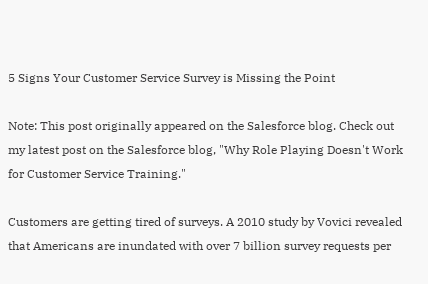5 Signs Your Customer Service Survey is Missing the Point

Note: This post originally appeared on the Salesforce blog. Check out my latest post on the Salesforce blog, "Why Role Playing Doesn't Work for Customer Service Training."

Customers are getting tired of surveys. A 2010 study by Vovici revealed that Americans are inundated with over 7 billion survey requests per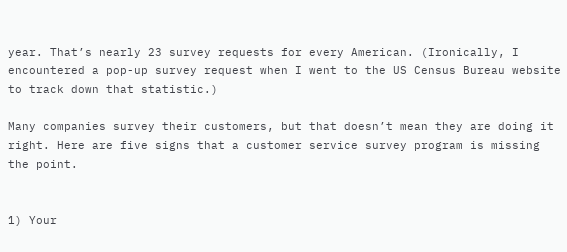year. That’s nearly 23 survey requests for every American. (Ironically, I encountered a pop-up survey request when I went to the US Census Bureau website to track down that statistic.)

Many companies survey their customers, but that doesn’t mean they are doing it right. Here are five signs that a customer service survey program is missing the point.


1) Your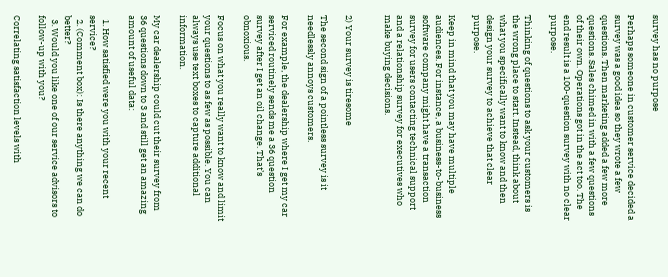survey has no purpose

Perhaps someone in customer service decided a survey was a good idea so they wrote a few questions. Then marketing added a few more questions. Sales chimed in with a few questions of their own. Operations got in the act too. The end result is a 100-question survey with no clear purpose.

Thinking of questions to ask your customers is the wrong place to start. Instead, think about what you specifically want to know and then design your survey to achieve that clear purpose.

Keep in mind that you may have multiple audiences. For instance, a business-to-business software company might have a transaction survey for users contacting technical support and a relationship survey for executives who make buying decisions.


2) Your survey is tiresome

The second sign of a pointless survey is it needlessly annoys customers.

For example, the dealership where I get my car serviced routinely sends me a 36 question survey after I get an oil change. That’s obnoxious.

Focus on what you really want to know and limit your questions to as few as possible. You can always use text boxes to capture additional information.

My car dealership could cut their survey from 36 questions down to 3 and still get an amazing amount of useful data:

  1. How satisfied were you with your recent service?
  2. (Comment box): Is there anything we can do better?
  3. Would you like one of our service advisors to follow-up with you?

Correlating satisfaction levels with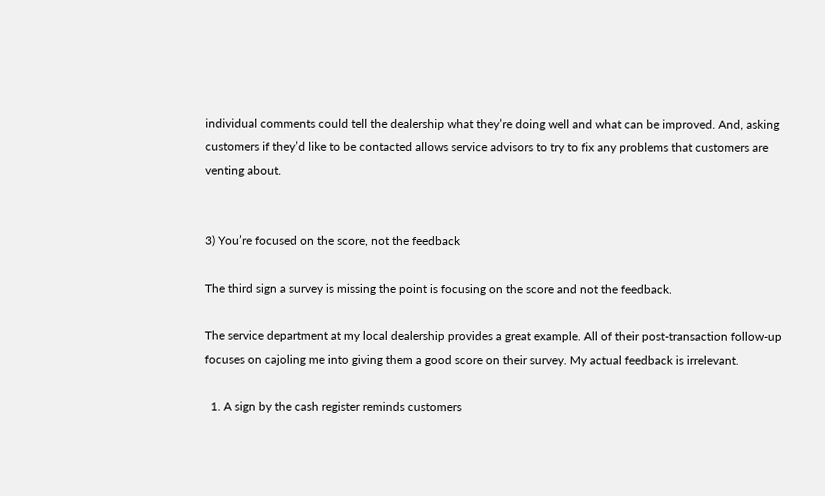individual comments could tell the dealership what they’re doing well and what can be improved. And, asking customers if they’d like to be contacted allows service advisors to try to fix any problems that customers are venting about.


3) You’re focused on the score, not the feedback

The third sign a survey is missing the point is focusing on the score and not the feedback.

The service department at my local dealership provides a great example. All of their post-transaction follow-up focuses on cajoling me into giving them a good score on their survey. My actual feedback is irrelevant.

  1. A sign by the cash register reminds customers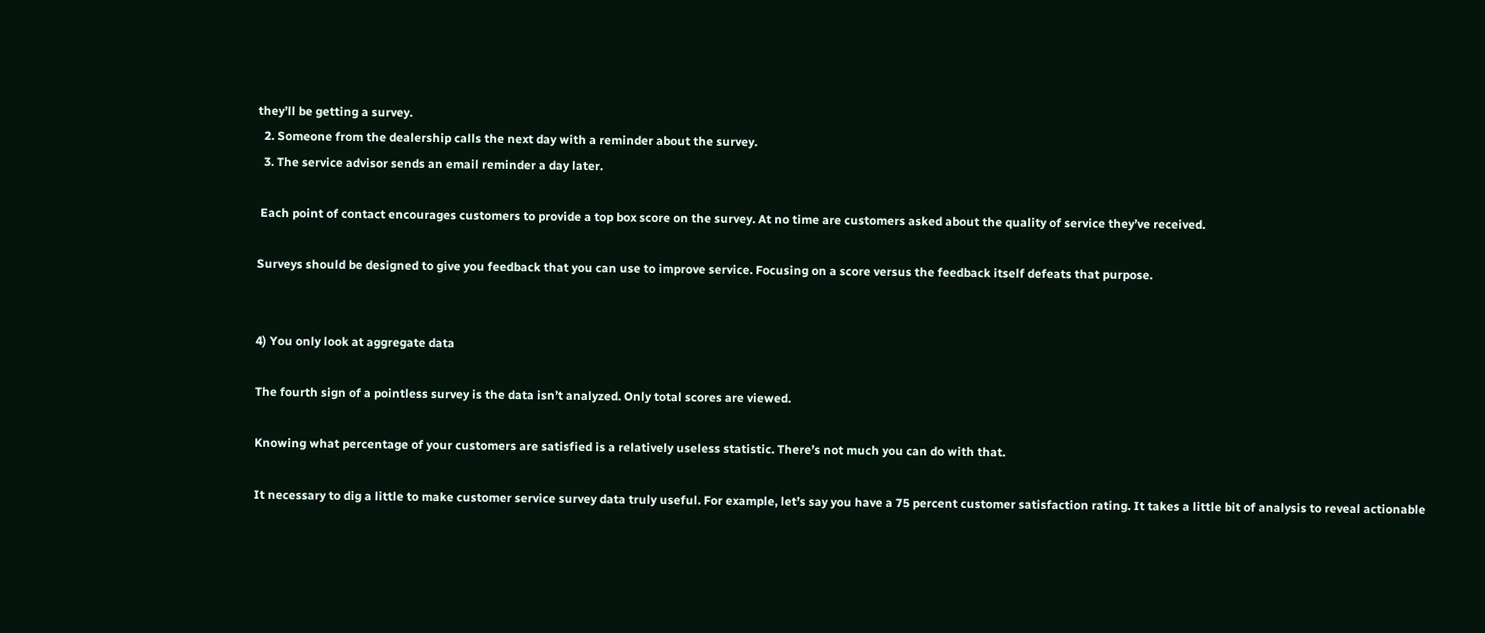they’ll be getting a survey.
  2. Someone from the dealership calls the next day with a reminder about the survey.
  3. The service advisor sends an email reminder a day later.

 Each point of contact encourages customers to provide a top box score on the survey. At no time are customers asked about the quality of service they’ve received.

Surveys should be designed to give you feedback that you can use to improve service. Focusing on a score versus the feedback itself defeats that purpose.


4) You only look at aggregate data

The fourth sign of a pointless survey is the data isn’t analyzed. Only total scores are viewed.

Knowing what percentage of your customers are satisfied is a relatively useless statistic. There’s not much you can do with that.

It necessary to dig a little to make customer service survey data truly useful. For example, let’s say you have a 75 percent customer satisfaction rating. It takes a little bit of analysis to reveal actionable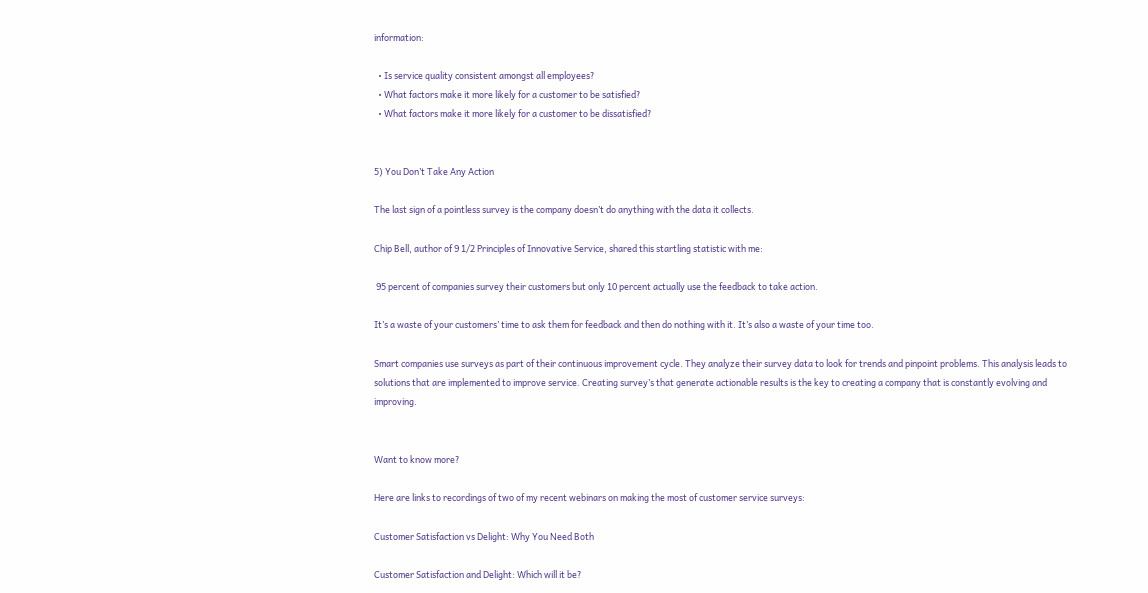information:

  • Is service quality consistent amongst all employees?
  • What factors make it more likely for a customer to be satisfied?
  • What factors make it more likely for a customer to be dissatisfied?


5) You Don’t Take Any Action

The last sign of a pointless survey is the company doesn’t do anything with the data it collects.

Chip Bell, author of 9 1/2 Principles of Innovative Service, shared this startling statistic with me:

 95 percent of companies survey their customers but only 10 percent actually use the feedback to take action.

It’s a waste of your customers’ time to ask them for feedback and then do nothing with it. It’s also a waste of your time too.

Smart companies use surveys as part of their continuous improvement cycle. They analyze their survey data to look for trends and pinpoint problems. This analysis leads to solutions that are implemented to improve service. Creating survey’s that generate actionable results is the key to creating a company that is constantly evolving and improving.


Want to know more?

Here are links to recordings of two of my recent webinars on making the most of customer service surveys:

Customer Satisfaction vs Delight: Why You Need Both

Customer Satisfaction and Delight: Which will it be?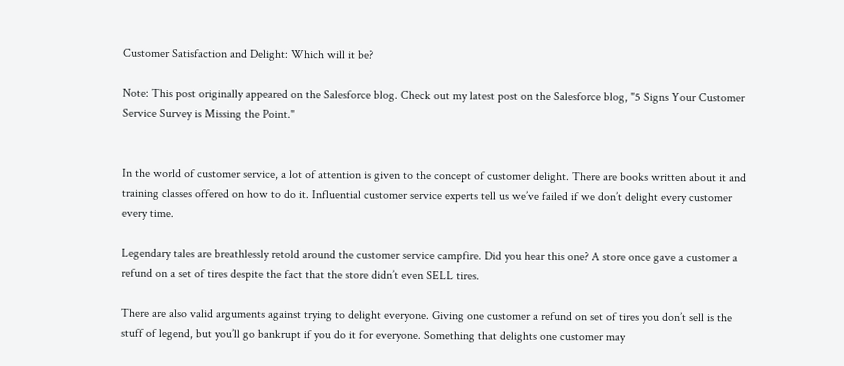Customer Satisfaction and Delight: Which will it be?

Note: This post originally appeared on the Salesforce blog. Check out my latest post on the Salesforce blog, "5 Signs Your Customer Service Survey is Missing the Point."


In the world of customer service, a lot of attention is given to the concept of customer delight. There are books written about it and training classes offered on how to do it. Influential customer service experts tell us we’ve failed if we don’t delight every customer every time.

Legendary tales are breathlessly retold around the customer service campfire. Did you hear this one? A store once gave a customer a refund on a set of tires despite the fact that the store didn’t even SELL tires.

There are also valid arguments against trying to delight everyone. Giving one customer a refund on set of tires you don’t sell is the stuff of legend, but you’ll go bankrupt if you do it for everyone. Something that delights one customer may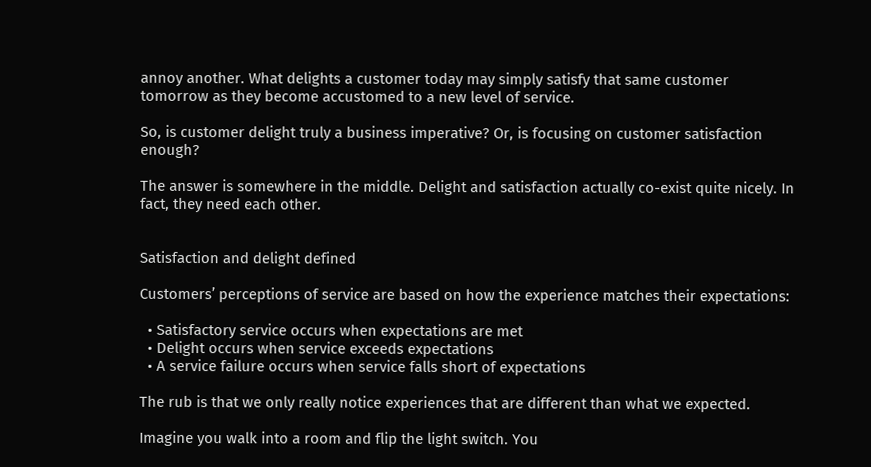annoy another. What delights a customer today may simply satisfy that same customer tomorrow as they become accustomed to a new level of service.

So, is customer delight truly a business imperative? Or, is focusing on customer satisfaction enough?

The answer is somewhere in the middle. Delight and satisfaction actually co-exist quite nicely. In fact, they need each other.


Satisfaction and delight defined

Customers’ perceptions of service are based on how the experience matches their expectations:

  • Satisfactory service occurs when expectations are met
  • Delight occurs when service exceeds expectations
  • A service failure occurs when service falls short of expectations

The rub is that we only really notice experiences that are different than what we expected.

Imagine you walk into a room and flip the light switch. You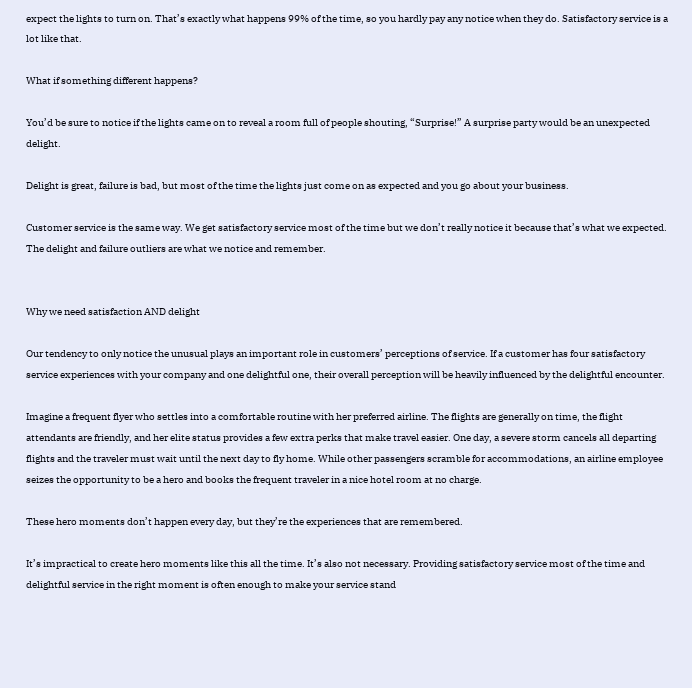expect the lights to turn on. That’s exactly what happens 99% of the time, so you hardly pay any notice when they do. Satisfactory service is a lot like that.

What if something different happens?

You’d be sure to notice if the lights came on to reveal a room full of people shouting, “Surprise!” A surprise party would be an unexpected delight.

Delight is great, failure is bad, but most of the time the lights just come on as expected and you go about your business.

Customer service is the same way. We get satisfactory service most of the time but we don’t really notice it because that’s what we expected. The delight and failure outliers are what we notice and remember.


Why we need satisfaction AND delight

Our tendency to only notice the unusual plays an important role in customers’ perceptions of service. If a customer has four satisfactory service experiences with your company and one delightful one, their overall perception will be heavily influenced by the delightful encounter.

Imagine a frequent flyer who settles into a comfortable routine with her preferred airline. The flights are generally on time, the flight attendants are friendly, and her elite status provides a few extra perks that make travel easier. One day, a severe storm cancels all departing flights and the traveler must wait until the next day to fly home. While other passengers scramble for accommodations, an airline employee seizes the opportunity to be a hero and books the frequent traveler in a nice hotel room at no charge.

These hero moments don’t happen every day, but they’re the experiences that are remembered.

It’s impractical to create hero moments like this all the time. It’s also not necessary. Providing satisfactory service most of the time and delightful service in the right moment is often enough to make your service stand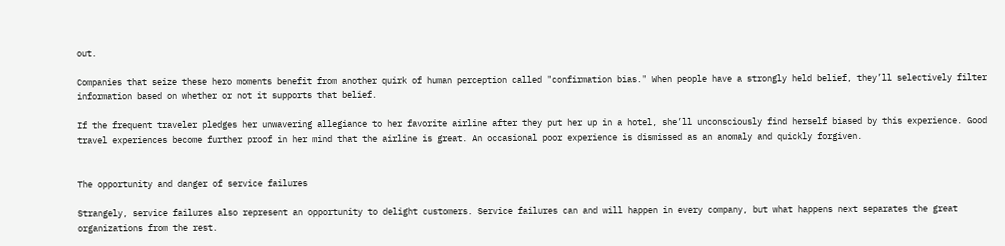out.

Companies that seize these hero moments benefit from another quirk of human perception called "confirmation bias." When people have a strongly held belief, they’ll selectively filter information based on whether or not it supports that belief.

If the frequent traveler pledges her unwavering allegiance to her favorite airline after they put her up in a hotel, she’ll unconsciously find herself biased by this experience. Good travel experiences become further proof in her mind that the airline is great. An occasional poor experience is dismissed as an anomaly and quickly forgiven.


The opportunity and danger of service failures

Strangely, service failures also represent an opportunity to delight customers. Service failures can and will happen in every company, but what happens next separates the great organizations from the rest.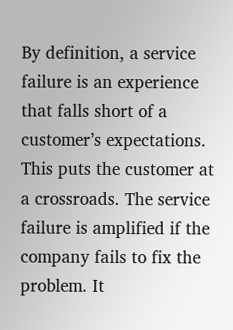By definition, a service failure is an experience that falls short of a customer’s expectations. This puts the customer at a crossroads. The service failure is amplified if the company fails to fix the problem. It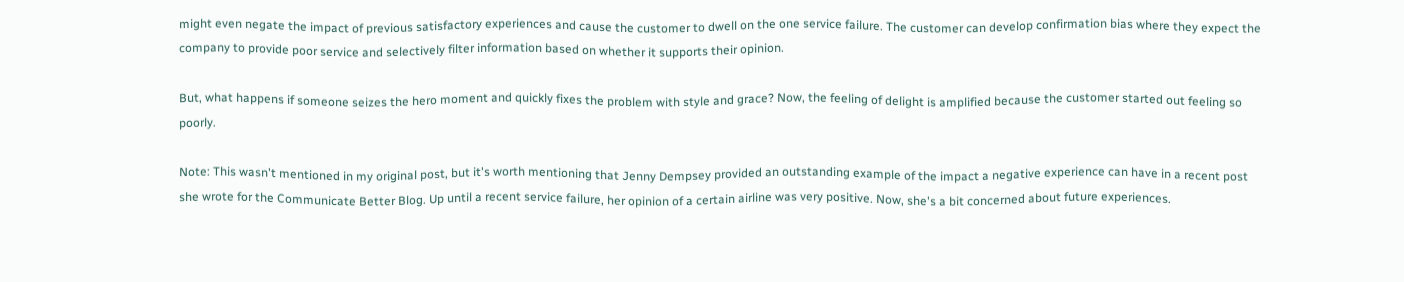might even negate the impact of previous satisfactory experiences and cause the customer to dwell on the one service failure. The customer can develop confirmation bias where they expect the company to provide poor service and selectively filter information based on whether it supports their opinion.

But, what happens if someone seizes the hero moment and quickly fixes the problem with style and grace? Now, the feeling of delight is amplified because the customer started out feeling so poorly.

Note: This wasn't mentioned in my original post, but it's worth mentioning that Jenny Dempsey provided an outstanding example of the impact a negative experience can have in a recent post she wrote for the Communicate Better Blog. Up until a recent service failure, her opinion of a certain airline was very positive. Now, she's a bit concerned about future experiences.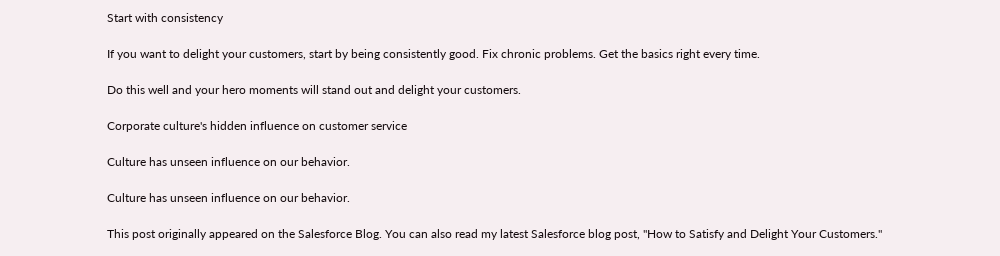Start with consistency

If you want to delight your customers, start by being consistently good. Fix chronic problems. Get the basics right every time.

Do this well and your hero moments will stand out and delight your customers.

Corporate culture's hidden influence on customer service

Culture has unseen influence on our behavior.

Culture has unseen influence on our behavior.

This post originally appeared on the Salesforce Blog. You can also read my latest Salesforce blog post, "How to Satisfy and Delight Your Customers."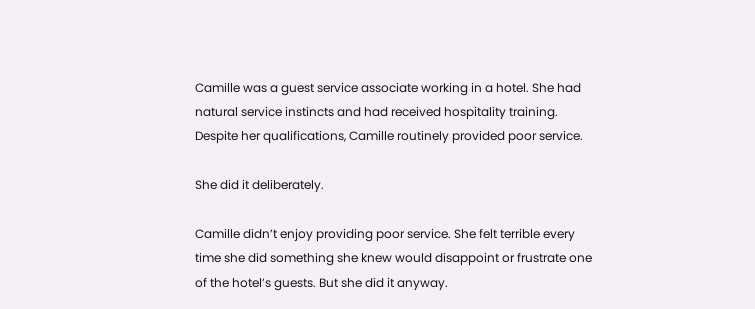Camille was a guest service associate working in a hotel. She had natural service instincts and had received hospitality training. Despite her qualifications, Camille routinely provided poor service.

She did it deliberately.

Camille didn’t enjoy providing poor service. She felt terrible every time she did something she knew would disappoint or frustrate one of the hotel’s guests. But she did it anyway.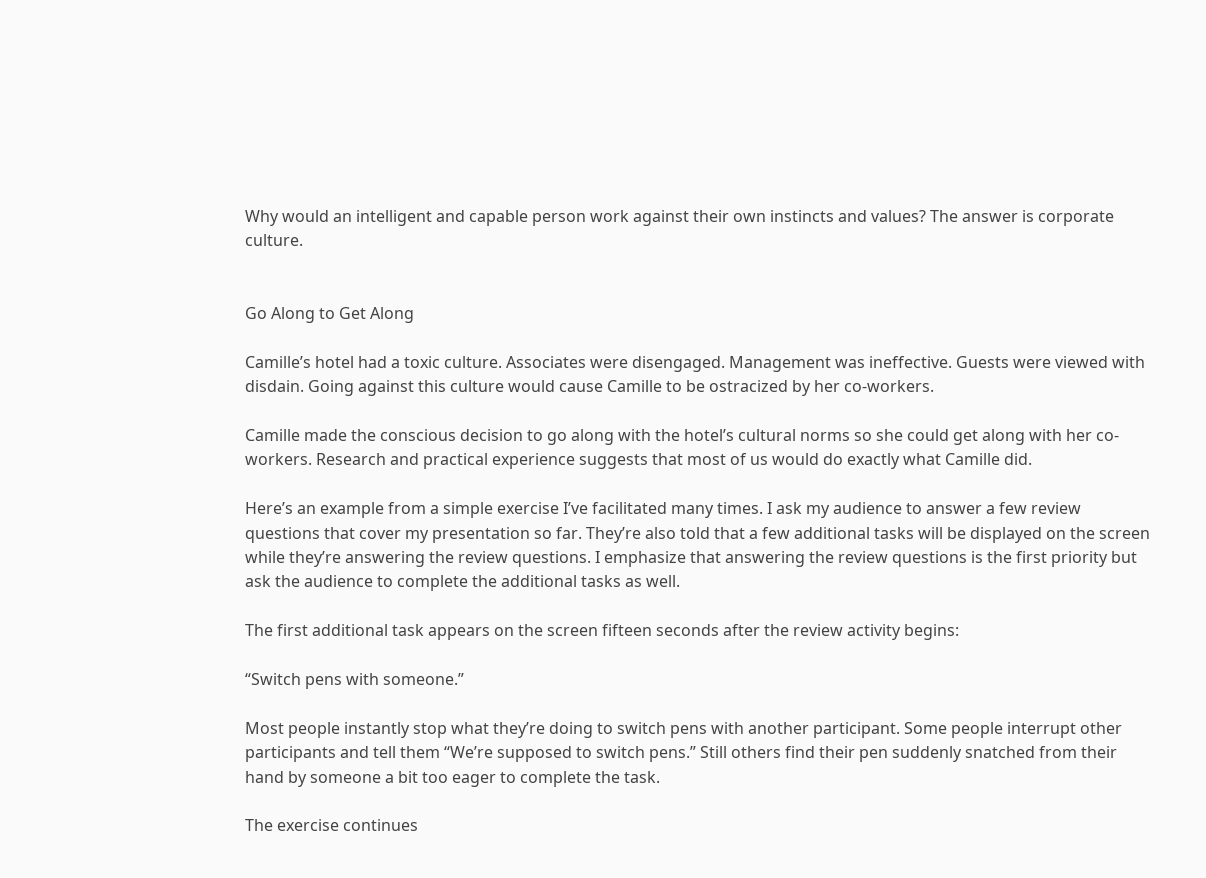Why would an intelligent and capable person work against their own instincts and values? The answer is corporate culture.


Go Along to Get Along

Camille’s hotel had a toxic culture. Associates were disengaged. Management was ineffective. Guests were viewed with disdain. Going against this culture would cause Camille to be ostracized by her co-workers.

Camille made the conscious decision to go along with the hotel’s cultural norms so she could get along with her co-workers. Research and practical experience suggests that most of us would do exactly what Camille did.

Here’s an example from a simple exercise I’ve facilitated many times. I ask my audience to answer a few review questions that cover my presentation so far. They’re also told that a few additional tasks will be displayed on the screen while they’re answering the review questions. I emphasize that answering the review questions is the first priority but ask the audience to complete the additional tasks as well.

The first additional task appears on the screen fifteen seconds after the review activity begins:

“Switch pens with someone.”

Most people instantly stop what they’re doing to switch pens with another participant. Some people interrupt other participants and tell them “We’re supposed to switch pens.” Still others find their pen suddenly snatched from their hand by someone a bit too eager to complete the task.

The exercise continues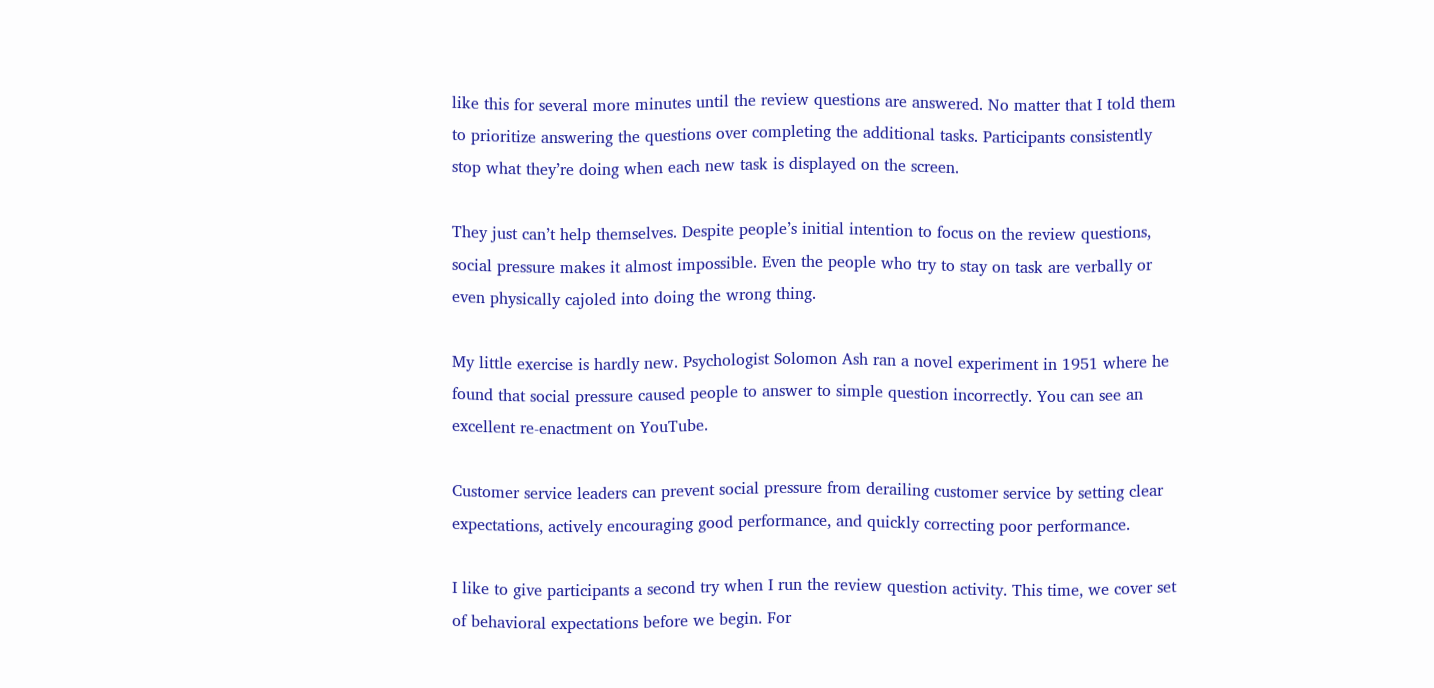like this for several more minutes until the review questions are answered. No matter that I told them to prioritize answering the questions over completing the additional tasks. Participants consistently stop what they’re doing when each new task is displayed on the screen.

They just can’t help themselves. Despite people’s initial intention to focus on the review questions, social pressure makes it almost impossible. Even the people who try to stay on task are verbally or even physically cajoled into doing the wrong thing.

My little exercise is hardly new. Psychologist Solomon Ash ran a novel experiment in 1951 where he found that social pressure caused people to answer to simple question incorrectly. You can see an excellent re-enactment on YouTube.

Customer service leaders can prevent social pressure from derailing customer service by setting clear expectations, actively encouraging good performance, and quickly correcting poor performance.

I like to give participants a second try when I run the review question activity. This time, we cover set of behavioral expectations before we begin. For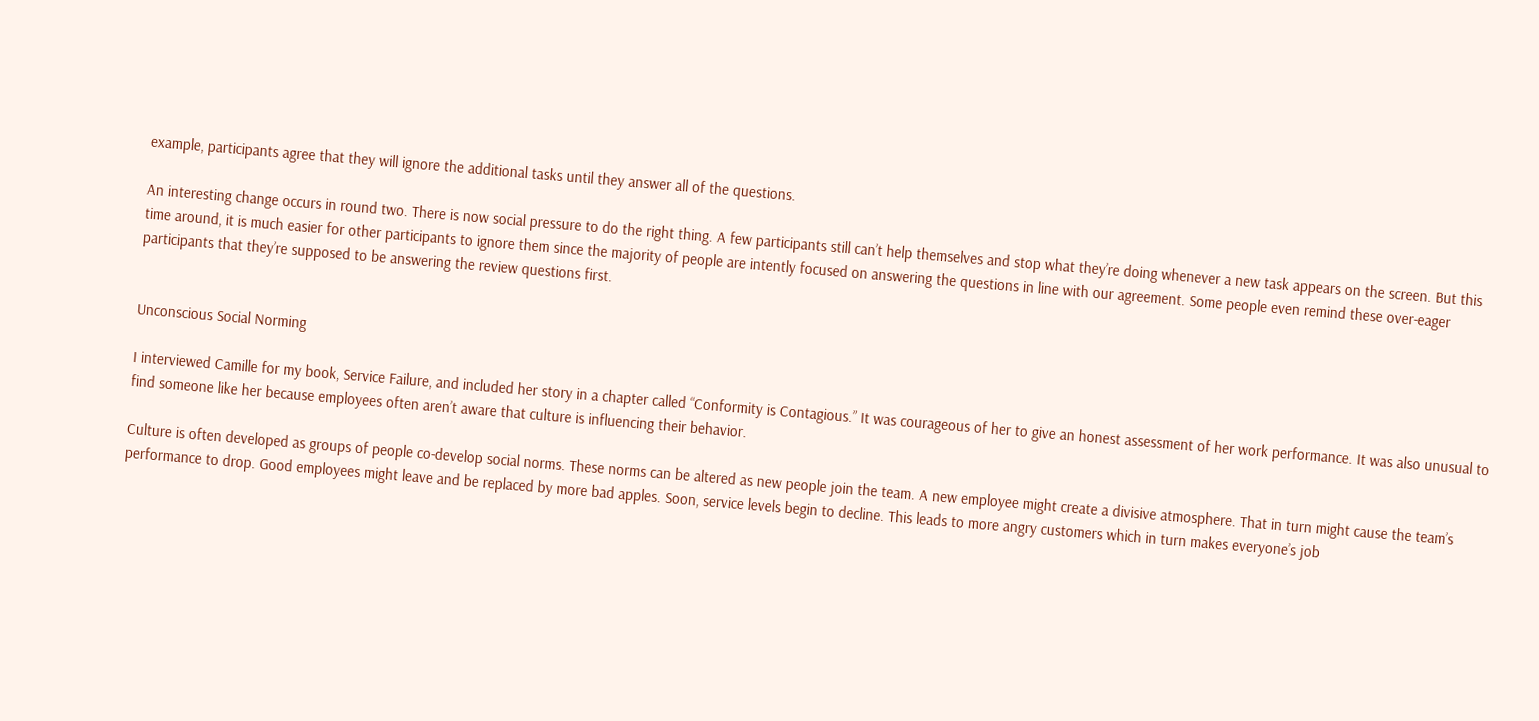example, participants agree that they will ignore the additional tasks until they answer all of the questions.

An interesting change occurs in round two. There is now social pressure to do the right thing. A few participants still can’t help themselves and stop what they’re doing whenever a new task appears on the screen. But this time around, it is much easier for other participants to ignore them since the majority of people are intently focused on answering the questions in line with our agreement. Some people even remind these over-eager participants that they’re supposed to be answering the review questions first.


Unconscious Social Norming

I interviewed Camille for my book, Service Failure, and included her story in a chapter called “Conformity is Contagious.” It was courageous of her to give an honest assessment of her work performance. It was also unusual to find someone like her because employees often aren’t aware that culture is influencing their behavior.

Culture is often developed as groups of people co-develop social norms. These norms can be altered as new people join the team. A new employee might create a divisive atmosphere. That in turn might cause the team’s performance to drop. Good employees might leave and be replaced by more bad apples. Soon, service levels begin to decline. This leads to more angry customers which in turn makes everyone’s job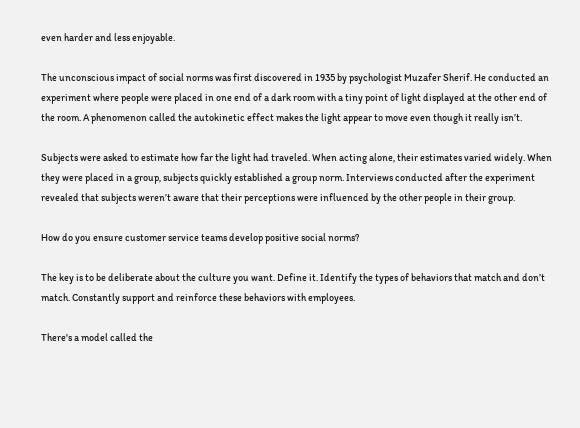even harder and less enjoyable.

The unconscious impact of social norms was first discovered in 1935 by psychologist Muzafer Sherif. He conducted an experiment where people were placed in one end of a dark room with a tiny point of light displayed at the other end of the room. A phenomenon called the autokinetic effect makes the light appear to move even though it really isn’t.

Subjects were asked to estimate how far the light had traveled. When acting alone, their estimates varied widely. When they were placed in a group, subjects quickly established a group norm. Interviews conducted after the experiment revealed that subjects weren’t aware that their perceptions were influenced by the other people in their group.

How do you ensure customer service teams develop positive social norms?

The key is to be deliberate about the culture you want. Define it. Identify the types of behaviors that match and don’t match. Constantly support and reinforce these behaviors with employees.

There's a model called the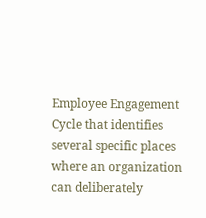Employee Engagement Cycle that identifies several specific places where an organization can deliberately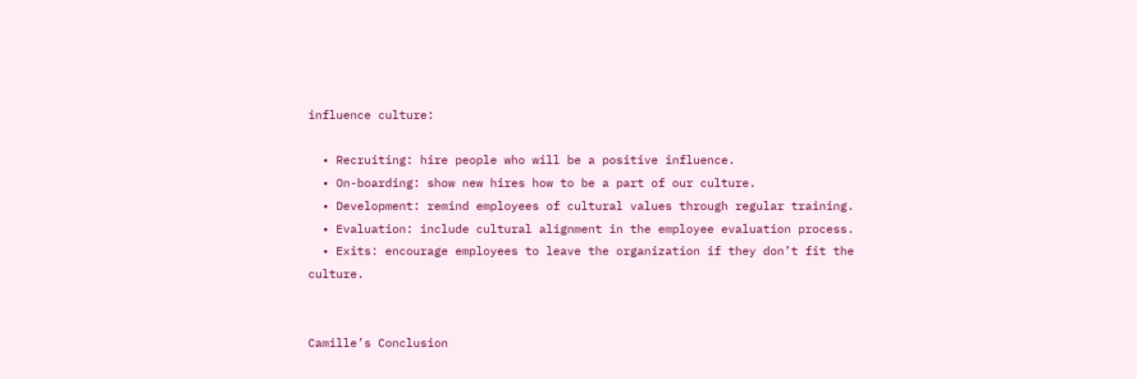influence culture:

  • Recruiting: hire people who will be a positive influence.
  • On-boarding: show new hires how to be a part of our culture.
  • Development: remind employees of cultural values through regular training.
  • Evaluation: include cultural alignment in the employee evaluation process.
  • Exits: encourage employees to leave the organization if they don’t fit the culture.


Camille’s Conclusion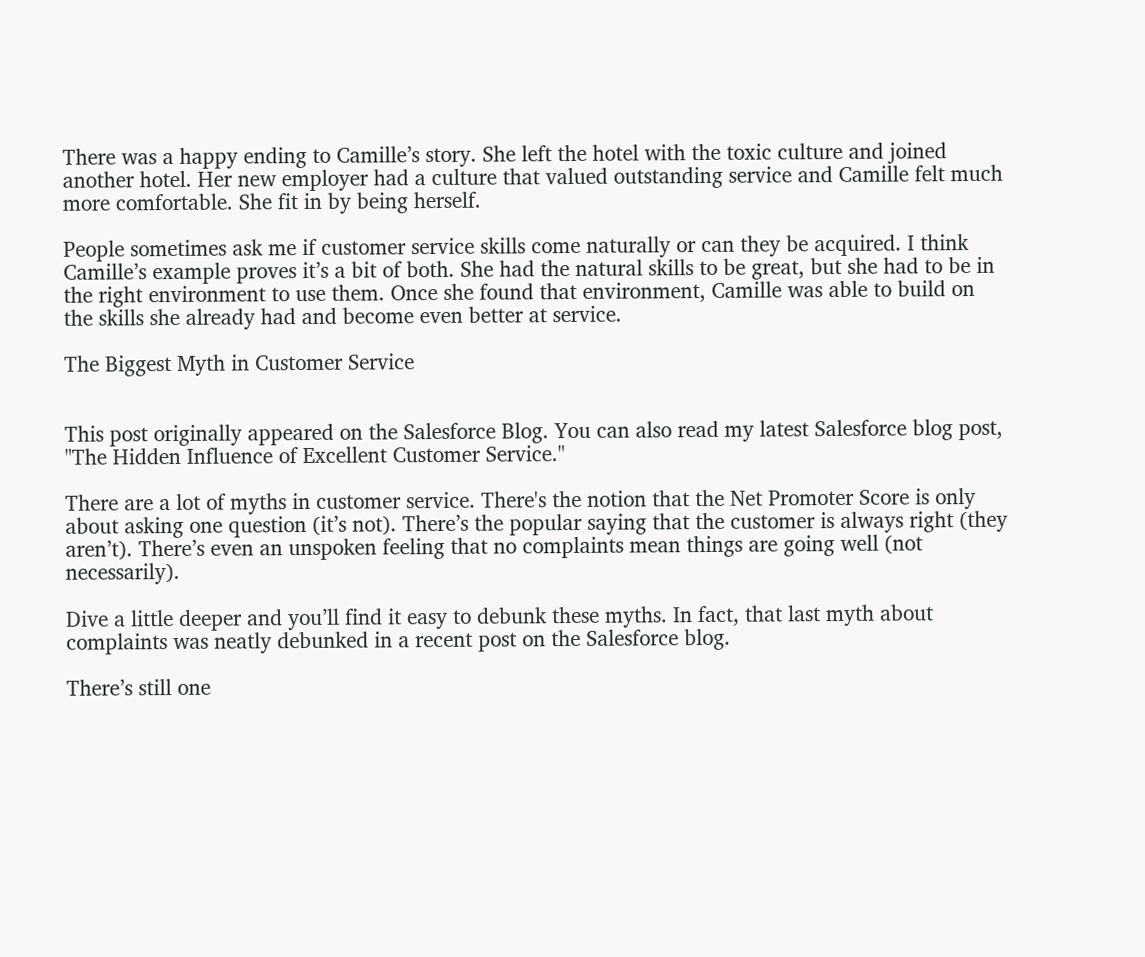There was a happy ending to Camille’s story. She left the hotel with the toxic culture and joined another hotel. Her new employer had a culture that valued outstanding service and Camille felt much more comfortable. She fit in by being herself.

People sometimes ask me if customer service skills come naturally or can they be acquired. I think Camille’s example proves it’s a bit of both. She had the natural skills to be great, but she had to be in the right environment to use them. Once she found that environment, Camille was able to build on the skills she already had and become even better at service.

The Biggest Myth in Customer Service


This post originally appeared on the Salesforce Blog. You can also read my latest Salesforce blog post, "The Hidden Influence of Excellent Customer Service."

There are a lot of myths in customer service. There's the notion that the Net Promoter Score is only about asking one question (it’s not). There’s the popular saying that the customer is always right (they aren’t). There’s even an unspoken feeling that no complaints mean things are going well (not necessarily).

Dive a little deeper and you’ll find it easy to debunk these myths. In fact, that last myth about complaints was neatly debunked in a recent post on the Salesforce blog.

There’s still one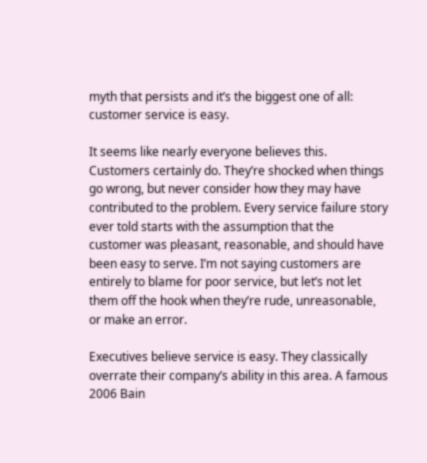myth that persists and it’s the biggest one of all: customer service is easy.

It seems like nearly everyone believes this. Customers certainly do. They’re shocked when things go wrong, but never consider how they may have contributed to the problem. Every service failure story ever told starts with the assumption that the customer was pleasant, reasonable, and should have been easy to serve. I’m not saying customers are entirely to blame for poor service, but let’s not let them off the hook when they’re rude, unreasonable, or make an error.

Executives believe service is easy. They classically overrate their company’s ability in this area. A famous 2006 Bain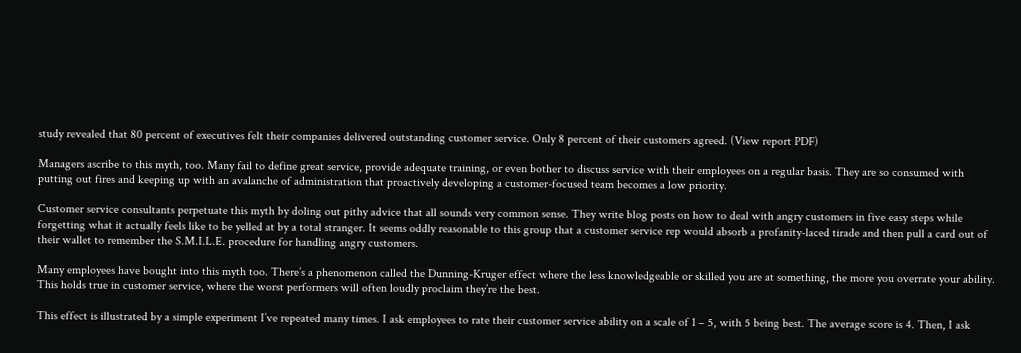study revealed that 80 percent of executives felt their companies delivered outstanding customer service. Only 8 percent of their customers agreed. (View report PDF)

Managers ascribe to this myth, too. Many fail to define great service, provide adequate training, or even bother to discuss service with their employees on a regular basis. They are so consumed with putting out fires and keeping up with an avalanche of administration that proactively developing a customer-focused team becomes a low priority.

Customer service consultants perpetuate this myth by doling out pithy advice that all sounds very common sense. They write blog posts on how to deal with angry customers in five easy steps while forgetting what it actually feels like to be yelled at by a total stranger. It seems oddly reasonable to this group that a customer service rep would absorb a profanity-laced tirade and then pull a card out of their wallet to remember the S.M.I.L.E. procedure for handling angry customers.

Many employees have bought into this myth too. There’s a phenomenon called the Dunning-Kruger effect where the less knowledgeable or skilled you are at something, the more you overrate your ability. This holds true in customer service, where the worst performers will often loudly proclaim they’re the best.

This effect is illustrated by a simple experiment I’ve repeated many times. I ask employees to rate their customer service ability on a scale of 1 – 5, with 5 being best. The average score is 4. Then, I ask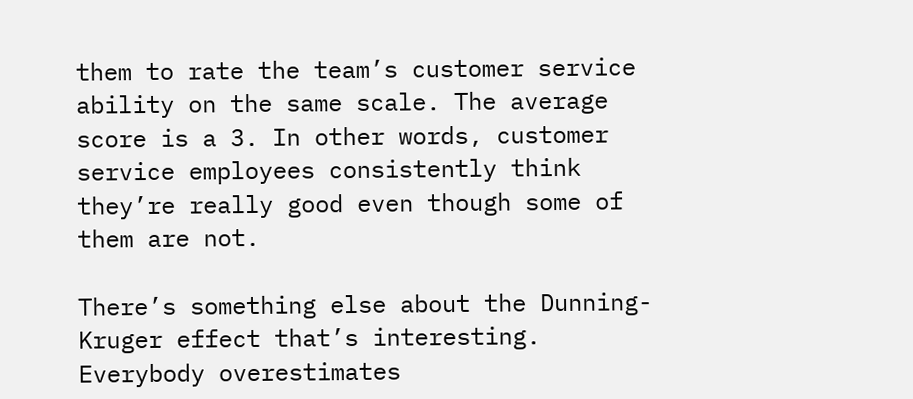them to rate the team’s customer service ability on the same scale. The average score is a 3. In other words, customer service employees consistently think they’re really good even though some of them are not.

There’s something else about the Dunning-Kruger effect that’s interesting. Everybody overestimates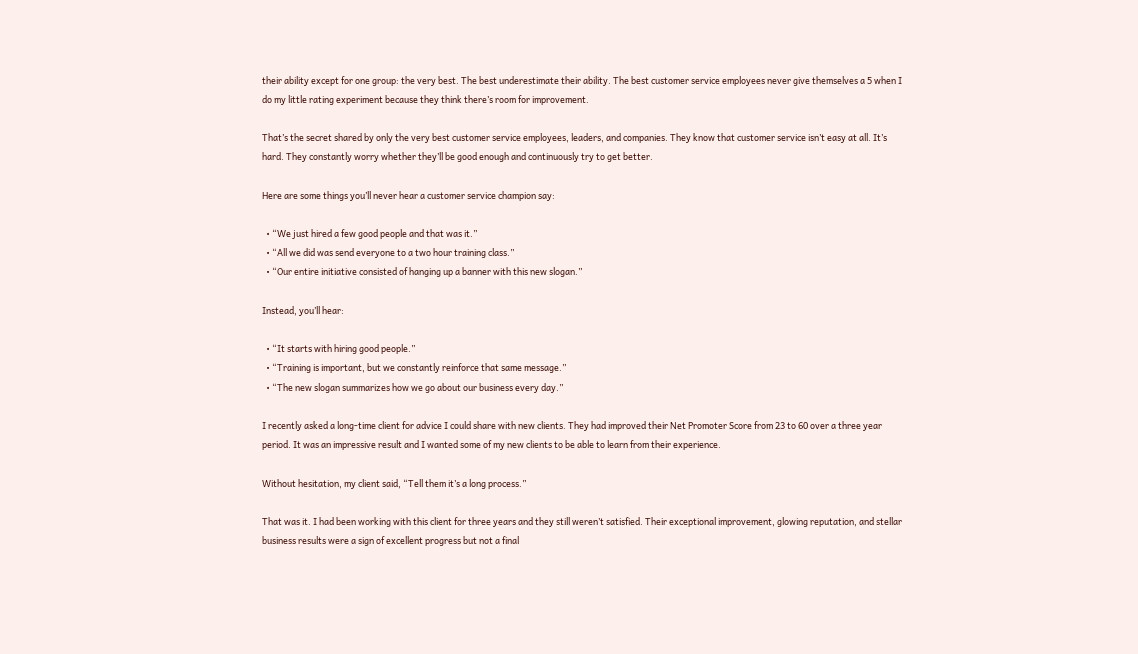their ability except for one group: the very best. The best underestimate their ability. The best customer service employees never give themselves a 5 when I do my little rating experiment because they think there’s room for improvement.

That’s the secret shared by only the very best customer service employees, leaders, and companies. They know that customer service isn’t easy at all. It’s hard. They constantly worry whether they’ll be good enough and continuously try to get better.

Here are some things you’ll never hear a customer service champion say:

  • “We just hired a few good people and that was it.”
  • “All we did was send everyone to a two hour training class.”
  • “Our entire initiative consisted of hanging up a banner with this new slogan.”

Instead, you’ll hear:

  • “It starts with hiring good people.”
  • “Training is important, but we constantly reinforce that same message.”
  • “The new slogan summarizes how we go about our business every day.”

I recently asked a long-time client for advice I could share with new clients. They had improved their Net Promoter Score from 23 to 60 over a three year period. It was an impressive result and I wanted some of my new clients to be able to learn from their experience.

Without hesitation, my client said, “Tell them it’s a long process.”

That was it. I had been working with this client for three years and they still weren’t satisfied. Their exceptional improvement, glowing reputation, and stellar business results were a sign of excellent progress but not a final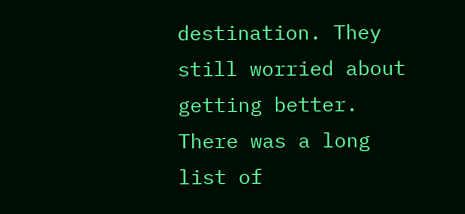destination. They still worried about getting better. There was a long list of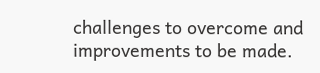challenges to overcome and improvements to be made.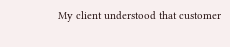My client understood that customer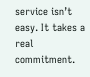service isn’t easy. It takes a real commitment.